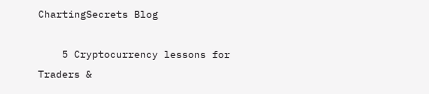ChartingSecrets Blog

    5 Cryptocurrency lessons for Traders &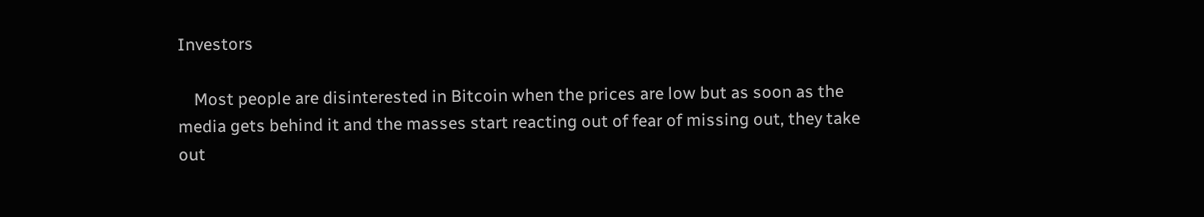Investors

    Most people are disinterested in Bitcoin when the prices are low but as soon as the media gets behind it and the masses start reacting out of fear of missing out, they take out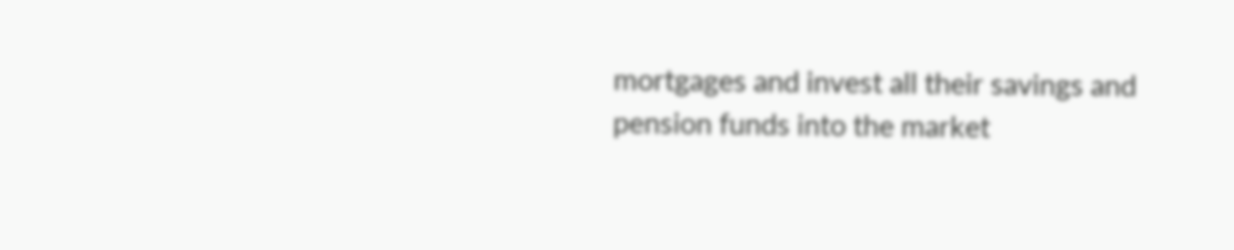mortgages and invest all their savings and pension funds into the market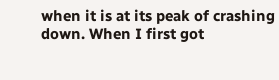when it is at its peak of crashing down. When I first got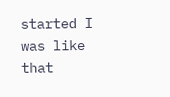started I was like that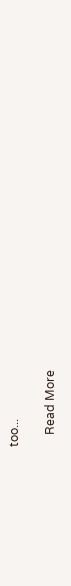too...

    Read More